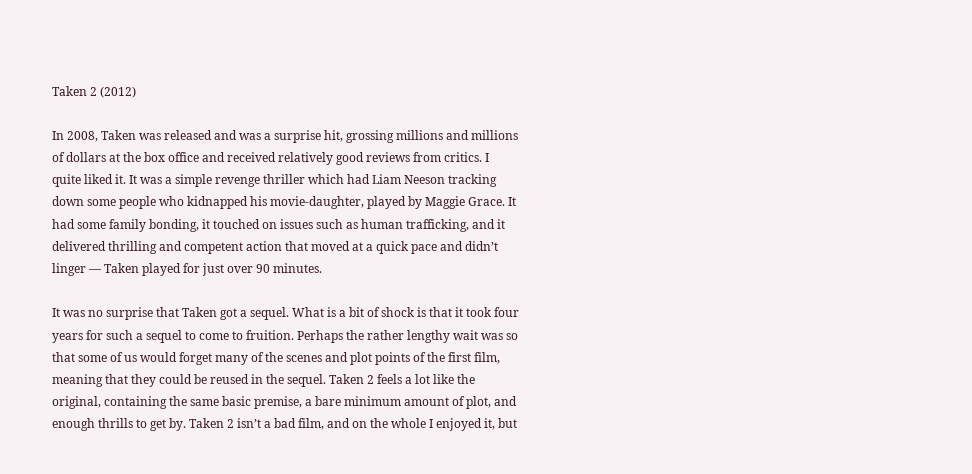Taken 2 (2012)

In 2008, Taken was released and was a surprise hit, grossing millions and millions of dollars at the box office and received relatively good reviews from critics. I quite liked it. It was a simple revenge thriller which had Liam Neeson tracking down some people who kidnapped his movie-daughter, played by Maggie Grace. It had some family bonding, it touched on issues such as human trafficking, and it delivered thrilling and competent action that moved at a quick pace and didn’t linger — Taken played for just over 90 minutes.

It was no surprise that Taken got a sequel. What is a bit of shock is that it took four years for such a sequel to come to fruition. Perhaps the rather lengthy wait was so that some of us would forget many of the scenes and plot points of the first film, meaning that they could be reused in the sequel. Taken 2 feels a lot like the original, containing the same basic premise, a bare minimum amount of plot, and enough thrills to get by. Taken 2 isn’t a bad film, and on the whole I enjoyed it, but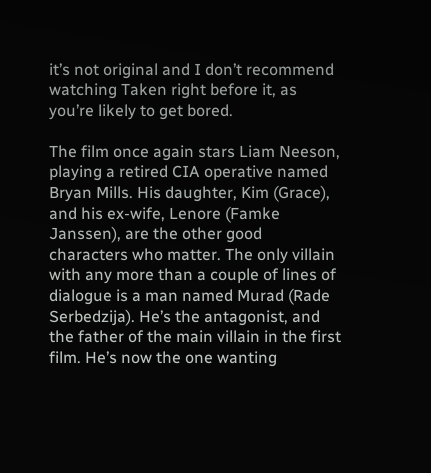it’s not original and I don’t recommend watching Taken right before it, as you’re likely to get bored.

The film once again stars Liam Neeson, playing a retired CIA operative named Bryan Mills. His daughter, Kim (Grace), and his ex-wife, Lenore (Famke Janssen), are the other good characters who matter. The only villain with any more than a couple of lines of dialogue is a man named Murad (Rade Serbedzija). He’s the antagonist, and the father of the main villain in the first film. He’s now the one wanting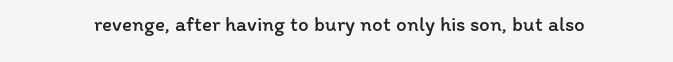revenge, after having to bury not only his son, but also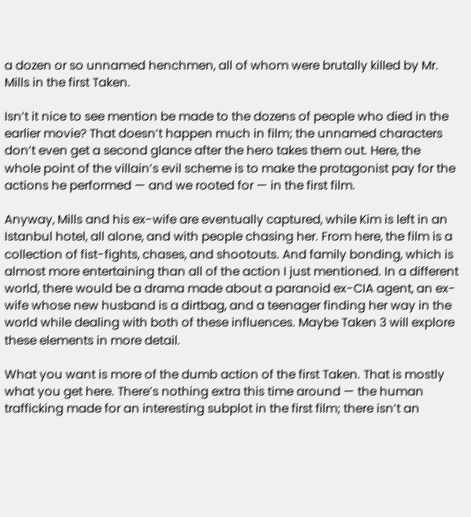a dozen or so unnamed henchmen, all of whom were brutally killed by Mr. Mills in the first Taken.

Isn’t it nice to see mention be made to the dozens of people who died in the earlier movie? That doesn’t happen much in film; the unnamed characters don’t even get a second glance after the hero takes them out. Here, the whole point of the villain’s evil scheme is to make the protagonist pay for the actions he performed — and we rooted for — in the first film.

Anyway, Mills and his ex-wife are eventually captured, while Kim is left in an Istanbul hotel, all alone, and with people chasing her. From here, the film is a collection of fist-fights, chases, and shootouts. And family bonding, which is almost more entertaining than all of the action I just mentioned. In a different world, there would be a drama made about a paranoid ex-CIA agent, an ex-wife whose new husband is a dirtbag, and a teenager finding her way in the world while dealing with both of these influences. Maybe Taken 3 will explore these elements in more detail.

What you want is more of the dumb action of the first Taken. That is mostly what you get here. There’s nothing extra this time around — the human trafficking made for an interesting subplot in the first film; there isn’t an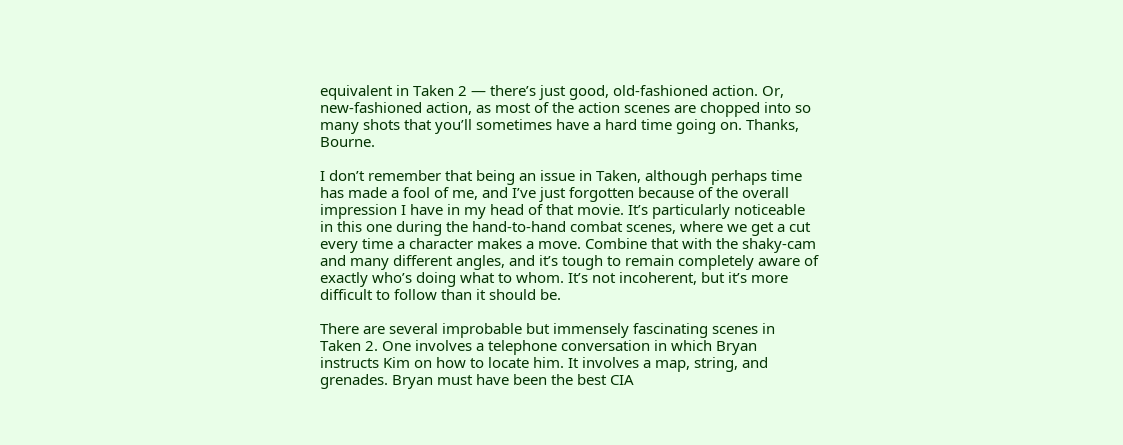equivalent in Taken 2 — there’s just good, old-fashioned action. Or, new-fashioned action, as most of the action scenes are chopped into so many shots that you’ll sometimes have a hard time going on. Thanks, Bourne.

I don’t remember that being an issue in Taken, although perhaps time has made a fool of me, and I’ve just forgotten because of the overall impression I have in my head of that movie. It’s particularly noticeable in this one during the hand-to-hand combat scenes, where we get a cut every time a character makes a move. Combine that with the shaky-cam and many different angles, and it’s tough to remain completely aware of exactly who’s doing what to whom. It’s not incoherent, but it’s more difficult to follow than it should be.

There are several improbable but immensely fascinating scenes in Taken 2. One involves a telephone conversation in which Bryan instructs Kim on how to locate him. It involves a map, string, and grenades. Bryan must have been the best CIA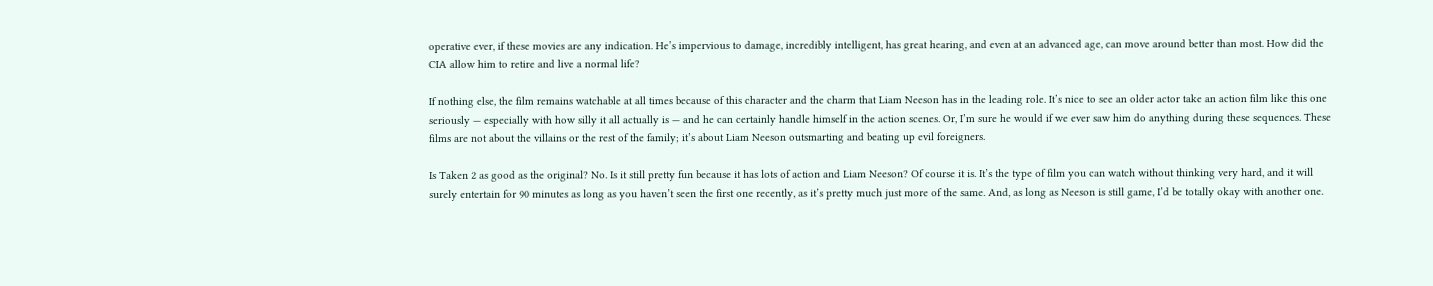operative ever, if these movies are any indication. He’s impervious to damage, incredibly intelligent, has great hearing, and even at an advanced age, can move around better than most. How did the CIA allow him to retire and live a normal life?

If nothing else, the film remains watchable at all times because of this character and the charm that Liam Neeson has in the leading role. It’s nice to see an older actor take an action film like this one seriously — especially with how silly it all actually is — and he can certainly handle himself in the action scenes. Or, I’m sure he would if we ever saw him do anything during these sequences. These films are not about the villains or the rest of the family; it’s about Liam Neeson outsmarting and beating up evil foreigners.

Is Taken 2 as good as the original? No. Is it still pretty fun because it has lots of action and Liam Neeson? Of course it is. It’s the type of film you can watch without thinking very hard, and it will surely entertain for 90 minutes as long as you haven’t seen the first one recently, as it’s pretty much just more of the same. And, as long as Neeson is still game, I’d be totally okay with another one.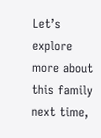Let’s explore more about this family next time,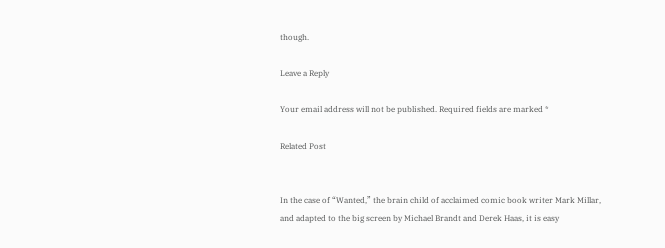though.

Leave a Reply

Your email address will not be published. Required fields are marked *

Related Post


In the case of “Wanted,” the brain child of acclaimed comic book writer Mark Millar, and adapted to the big screen by Michael Brandt and Derek Haas, it is easy